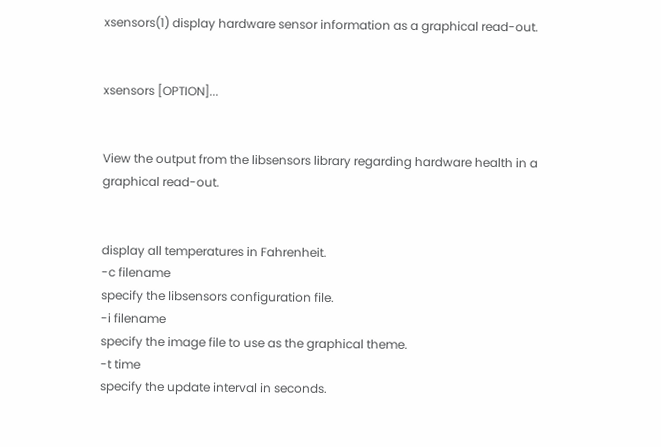xsensors(1) display hardware sensor information as a graphical read-out.


xsensors [OPTION]...


View the output from the libsensors library regarding hardware health in a graphical read-out.


display all temperatures in Fahrenheit.
-c filename
specify the libsensors configuration file.
-i filename
specify the image file to use as the graphical theme.
-t time
specify the update interval in seconds.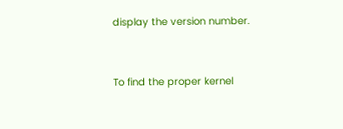display the version number.


To find the proper kernel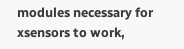modules necessary for xsensors to work,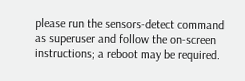please run the sensors-detect command as superuser and follow the on-screen instructions; a reboot may be required.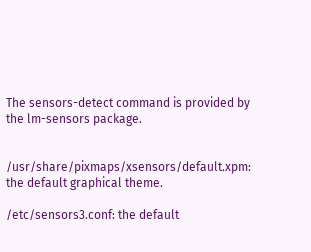The sensors-detect command is provided by the lm-sensors package.


/usr/share/pixmaps/xsensors/default.xpm: the default graphical theme.

/etc/sensors3.conf: the default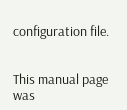configuration file.


This manual page was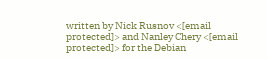written by Nick Rusnov <[email protected]> and Nanley Chery <[email protected]> for the Debian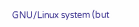GNU/Linux system (but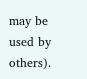may be used by others).